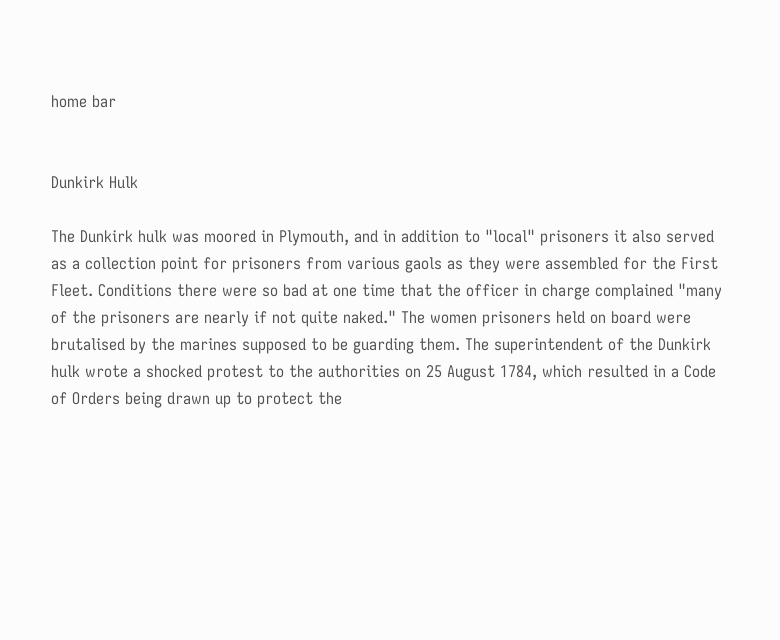home bar


Dunkirk Hulk

The Dunkirk hulk was moored in Plymouth, and in addition to "local" prisoners it also served as a collection point for prisoners from various gaols as they were assembled for the First Fleet. Conditions there were so bad at one time that the officer in charge complained "many of the prisoners are nearly if not quite naked." The women prisoners held on board were brutalised by the marines supposed to be guarding them. The superintendent of the Dunkirk hulk wrote a shocked protest to the authorities on 25 August 1784, which resulted in a Code of Orders being drawn up to protect the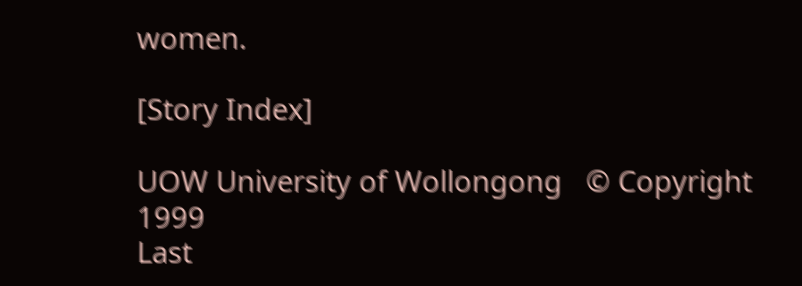women.

[Story Index]

UOW University of Wollongong   © Copyright 1999
Last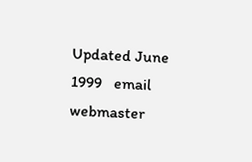Updated June 1999   email webmaster